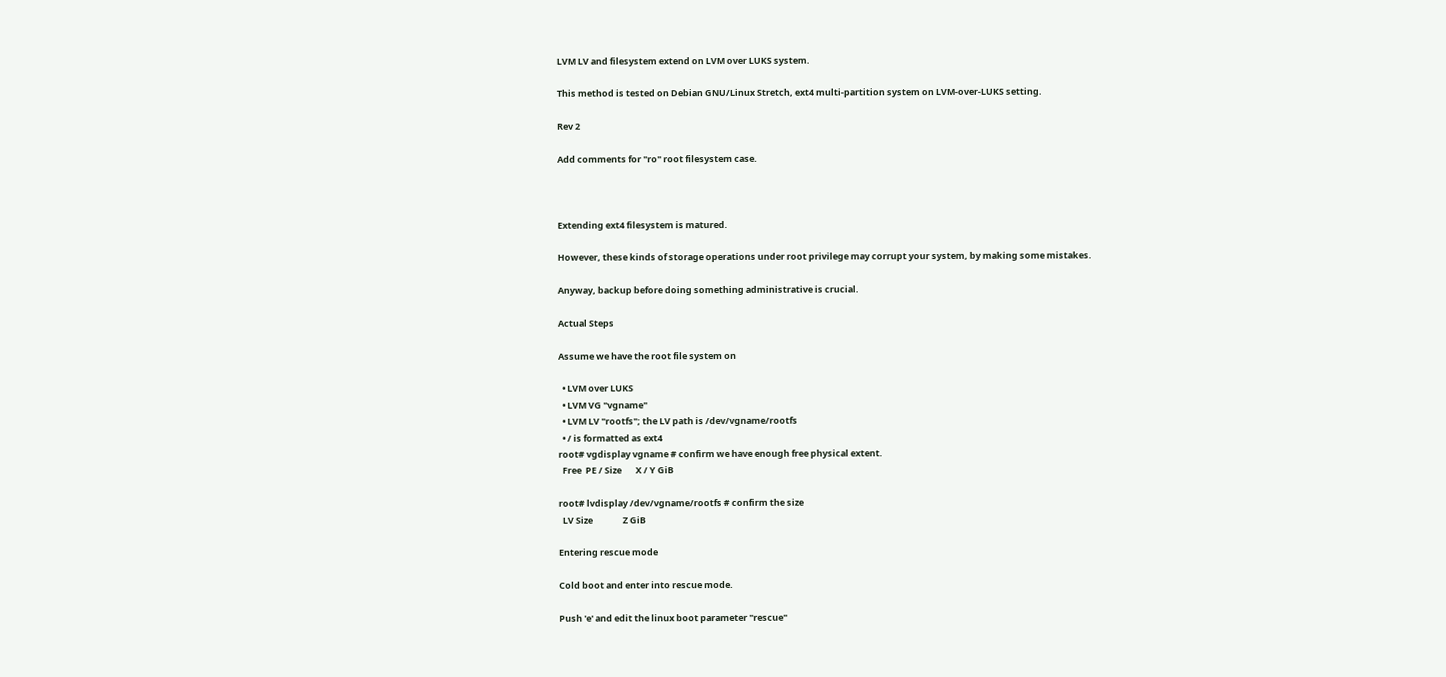LVM LV and filesystem extend on LVM over LUKS system.

This method is tested on Debian GNU/Linux Stretch, ext4 multi-partition system on LVM-over-LUKS setting.

Rev 2

Add comments for "ro" root filesystem case.



Extending ext4 filesystem is matured.

However, these kinds of storage operations under root privilege may corrupt your system, by making some mistakes.

Anyway, backup before doing something administrative is crucial.

Actual Steps

Assume we have the root file system on

  • LVM over LUKS
  • LVM VG "vgname"
  • LVM LV "rootfs"; the LV path is /dev/vgname/rootfs
  • / is formatted as ext4
root# vgdisplay vgname # confirm we have enough free physical extent.
  Free  PE / Size       X / Y GiB

root# lvdisplay /dev/vgname/rootfs # confirm the size
  LV Size               Z GiB

Entering rescue mode

Cold boot and enter into rescue mode.

Push 'e' and edit the linux boot parameter "rescue"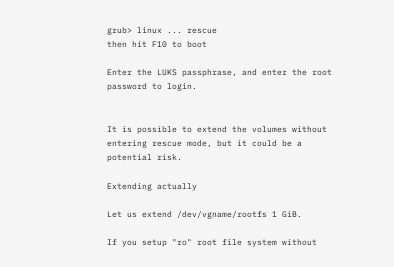grub> linux ... rescue
then hit F10 to boot

Enter the LUKS passphrase, and enter the root password to login.


It is possible to extend the volumes without entering rescue mode, but it could be a potential risk.

Extending actually

Let us extend /dev/vgname/rootfs 1 GiB.

If you setup "ro" root file system without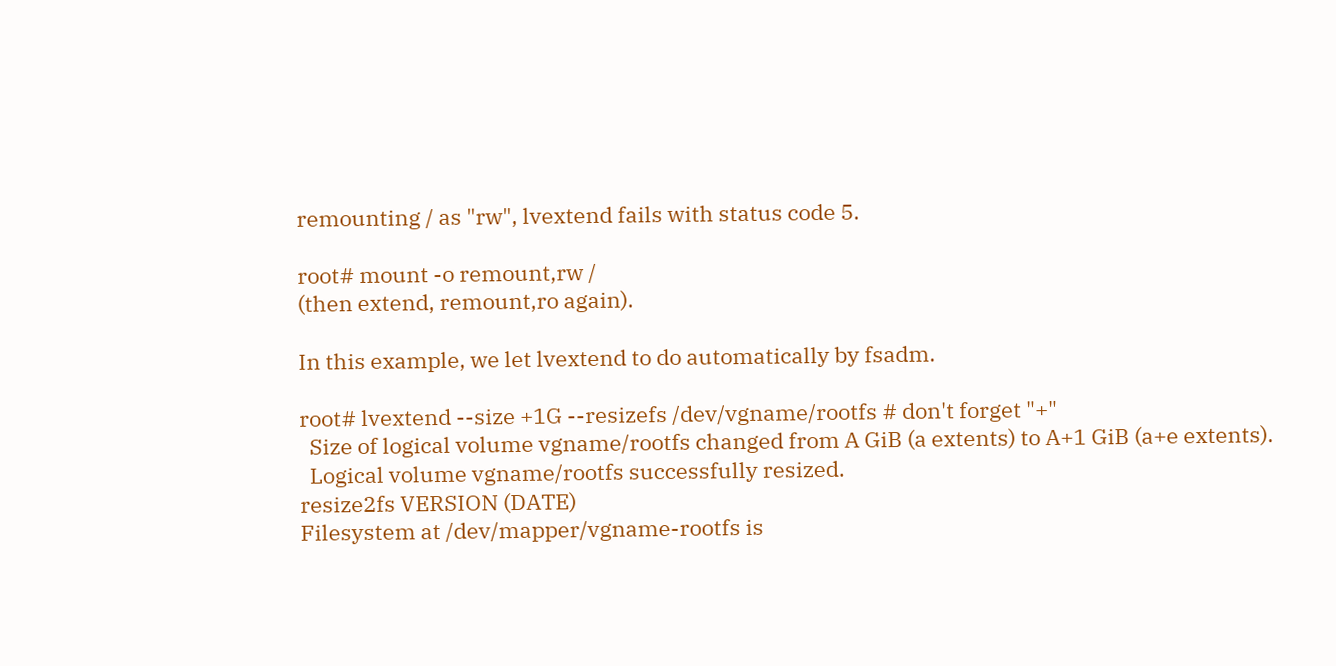remounting / as "rw", lvextend fails with status code 5.

root# mount -o remount,rw /
(then extend, remount,ro again).

In this example, we let lvextend to do automatically by fsadm.

root# lvextend --size +1G --resizefs /dev/vgname/rootfs # don't forget "+"
  Size of logical volume vgname/rootfs changed from A GiB (a extents) to A+1 GiB (a+e extents).
  Logical volume vgname/rootfs successfully resized.
resize2fs VERSION (DATE)
Filesystem at /dev/mapper/vgname-rootfs is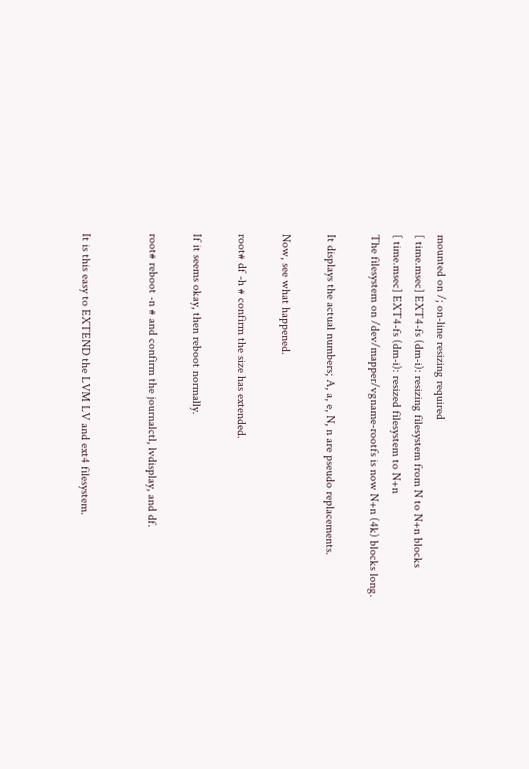mounted on /; on-line resizing required
[ time.msec] EXT4-fs (dm-i): resizing filesystem from N to N+n blocks
[ time.msec] EXT4-fs (dm-i): resized filesystem to N+n
The filesystem on /dev/mapper/vgname-rootfs is now N+n (4k) blocks long.

It displays the actual numbers; A, a, e, N, n are pseudo replacements.

Now, see what happened.

root# df -h # confirm the size has extended.

If it seems okay, then reboot normally.

root# reboot -n # and confirm the journalctl, lvdisplay, and df.


It is this easy to EXTEND the LVM LV and ext4 filesystem.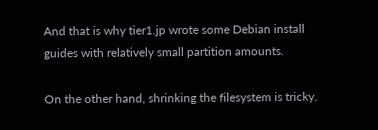And that is why tier1.jp wrote some Debian install guides with relatively small partition amounts.

On the other hand, shrinking the filesystem is tricky.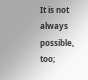It is not always possible, too;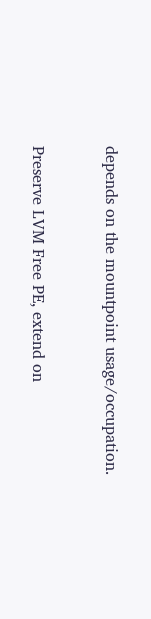depends on the mountpoint usage/occupation.


Preserve LVM Free PE, extend on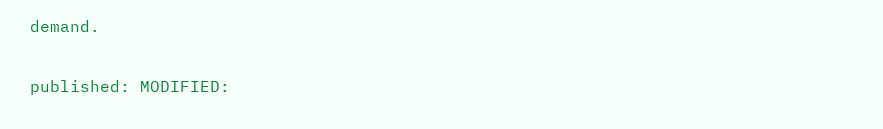demand.

published: MODIFIED: